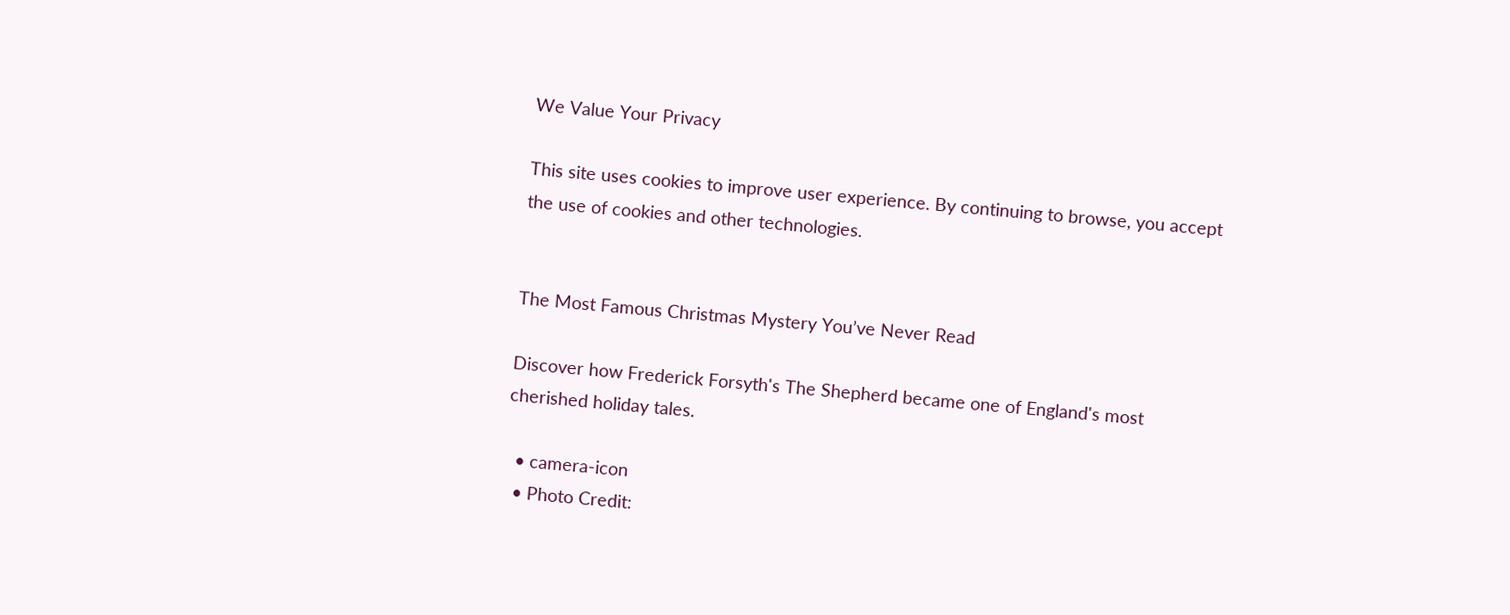We Value Your Privacy

This site uses cookies to improve user experience. By continuing to browse, you accept the use of cookies and other technologies.


The Most Famous Christmas Mystery You’ve Never Read

Discover how Frederick Forsyth's The Shepherd became one of England's most cherished holiday tales.

  • camera-icon
  • Photo Credit: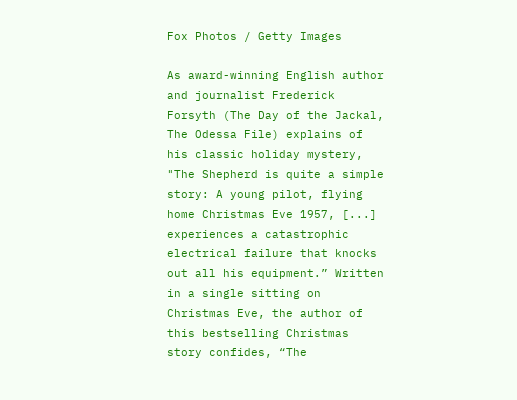Fox Photos / Getty Images

As award-winning English author and journalist Frederick Forsyth (The Day of the Jackal, The Odessa File) explains of his classic holiday mystery, "The Shepherd is quite a simple story: A young pilot, flying home Christmas Eve 1957, [...] experiences a catastrophic electrical failure that knocks out all his equipment.” Written in a single sitting on Christmas Eve, the author of this bestselling Christmas story confides, “The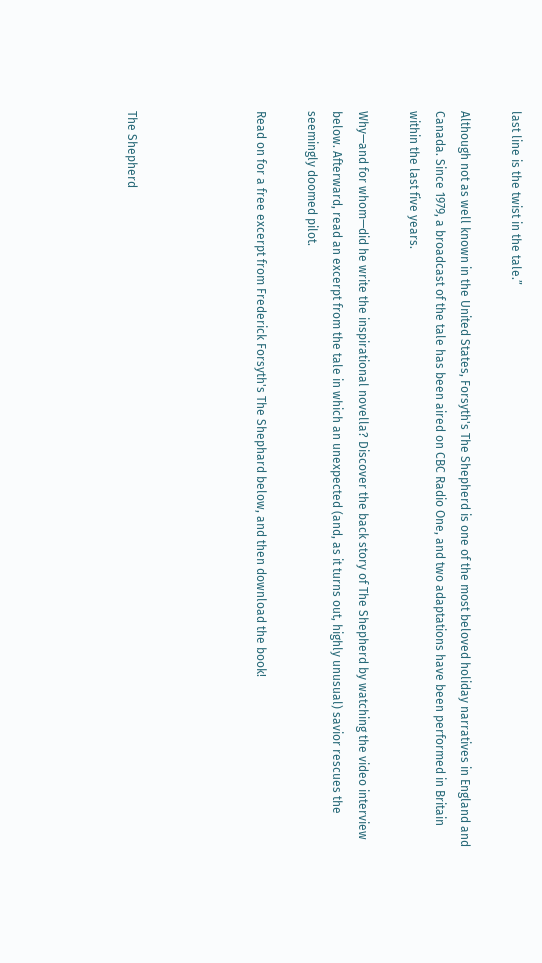last line is the twist in the tale.”

Although not as well known in the United States, Forsyth's The Shepherd is one of the most beloved holiday narratives in England and Canada. Since 1979, a broadcast of the tale has been aired on CBC Radio One, and two adaptations have been performed in Britain within the last five years.

Why—and for whom—did he write the inspirational novella? Discover the back story of The Shepherd by watching the video interview below. Afterward, read an excerpt from the tale in which an unexpected (and, as it turns out, highly unusual) savior rescues the seemingly doomed pilot.

Read on for a free excerpt from Frederick Forsyth's The Shephard below, and then download the book!




The Shepherd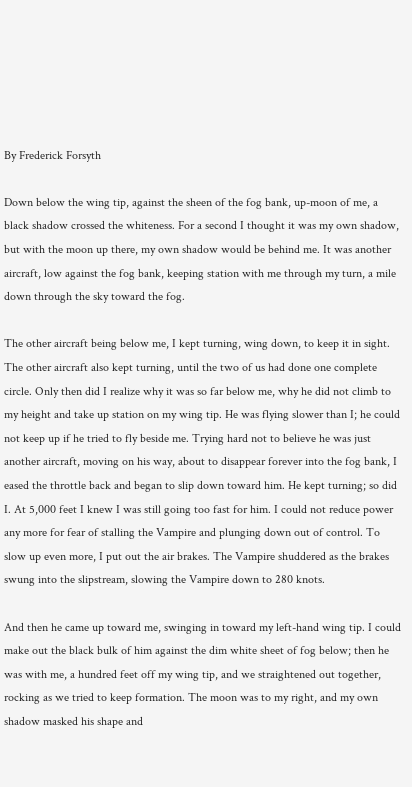By Frederick Forsyth

Down below the wing tip, against the sheen of the fog bank, up-moon of me, a black shadow crossed the whiteness. For a second I thought it was my own shadow, but with the moon up there, my own shadow would be behind me. It was another aircraft, low against the fog bank, keeping station with me through my turn, a mile down through the sky toward the fog.

The other aircraft being below me, I kept turning, wing down, to keep it in sight. The other aircraft also kept turning, until the two of us had done one complete circle. Only then did I realize why it was so far below me, why he did not climb to my height and take up station on my wing tip. He was flying slower than I; he could not keep up if he tried to fly beside me. Trying hard not to believe he was just another aircraft, moving on his way, about to disappear forever into the fog bank, I eased the throttle back and began to slip down toward him. He kept turning; so did I. At 5,000 feet I knew I was still going too fast for him. I could not reduce power any more for fear of stalling the Vampire and plunging down out of control. To slow up even more, I put out the air brakes. The Vampire shuddered as the brakes swung into the slipstream, slowing the Vampire down to 280 knots.

And then he came up toward me, swinging in toward my left-hand wing tip. I could make out the black bulk of him against the dim white sheet of fog below; then he was with me, a hundred feet off my wing tip, and we straightened out together, rocking as we tried to keep formation. The moon was to my right, and my own shadow masked his shape and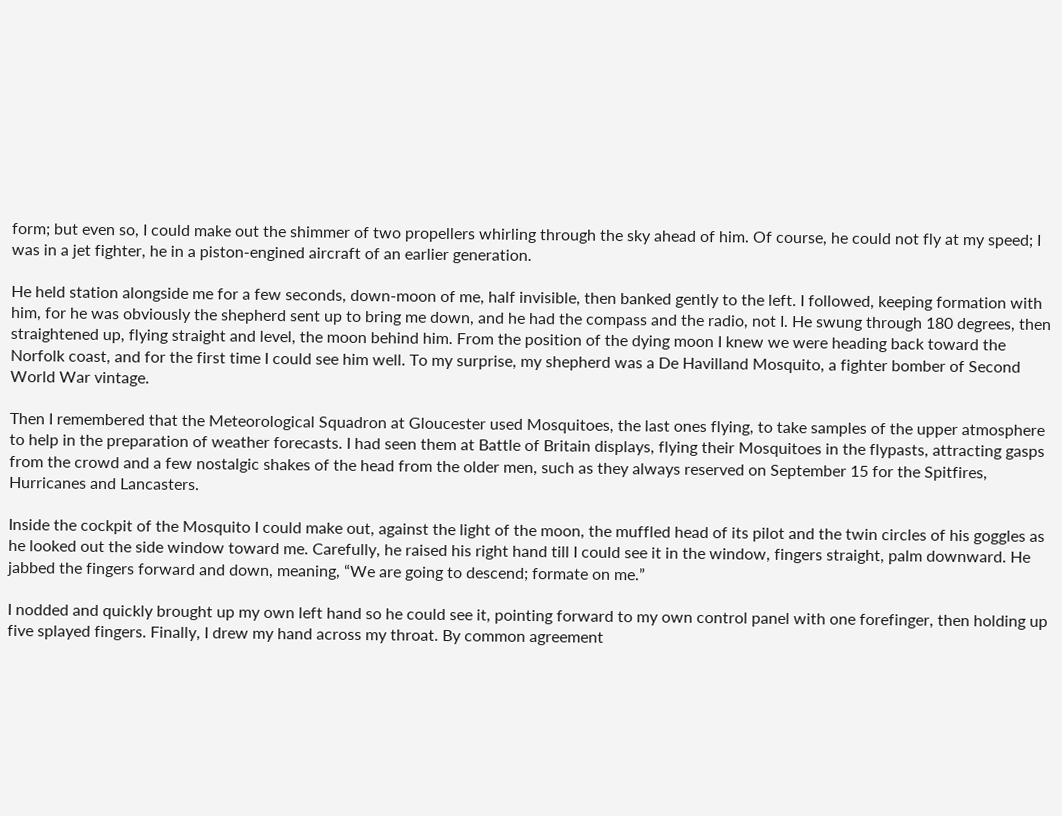form; but even so, I could make out the shimmer of two propellers whirling through the sky ahead of him. Of course, he could not fly at my speed; I was in a jet fighter, he in a piston-engined aircraft of an earlier generation.

He held station alongside me for a few seconds, down-moon of me, half invisible, then banked gently to the left. I followed, keeping formation with him, for he was obviously the shepherd sent up to bring me down, and he had the compass and the radio, not I. He swung through 180 degrees, then straightened up, flying straight and level, the moon behind him. From the position of the dying moon I knew we were heading back toward the Norfolk coast, and for the first time I could see him well. To my surprise, my shepherd was a De Havilland Mosquito, a fighter bomber of Second World War vintage.

Then I remembered that the Meteorological Squadron at Gloucester used Mosquitoes, the last ones flying, to take samples of the upper atmosphere to help in the preparation of weather forecasts. I had seen them at Battle of Britain displays, flying their Mosquitoes in the flypasts, attracting gasps from the crowd and a few nostalgic shakes of the head from the older men, such as they always reserved on September 15 for the Spitfires, Hurricanes and Lancasters.

Inside the cockpit of the Mosquito I could make out, against the light of the moon, the muffled head of its pilot and the twin circles of his goggles as he looked out the side window toward me. Carefully, he raised his right hand till I could see it in the window, fingers straight, palm downward. He jabbed the fingers forward and down, meaning, “We are going to descend; formate on me.”

I nodded and quickly brought up my own left hand so he could see it, pointing forward to my own control panel with one forefinger, then holding up five splayed fingers. Finally, I drew my hand across my throat. By common agreement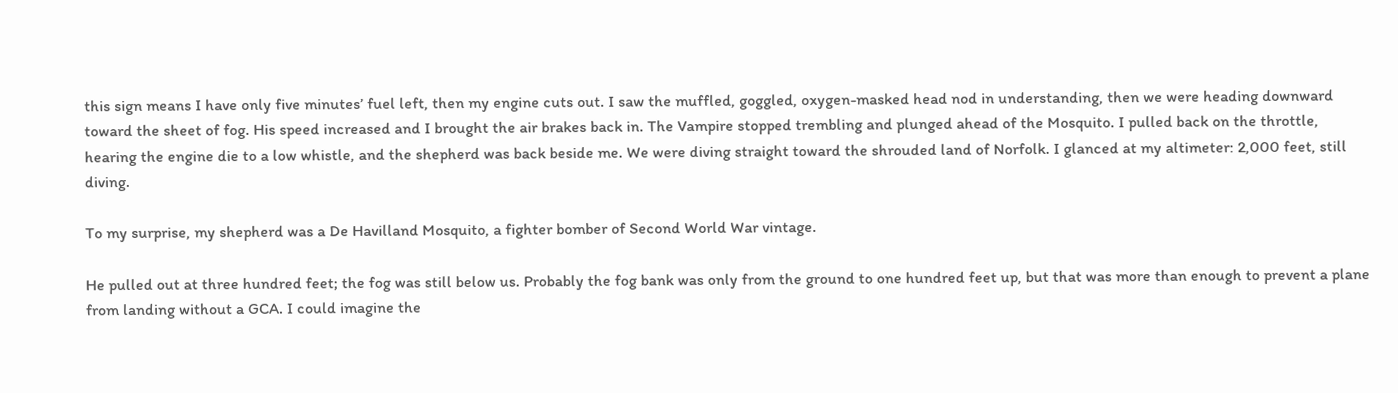this sign means I have only five minutes’ fuel left, then my engine cuts out. I saw the muffled, goggled, oxygen-masked head nod in understanding, then we were heading downward toward the sheet of fog. His speed increased and I brought the air brakes back in. The Vampire stopped trembling and plunged ahead of the Mosquito. I pulled back on the throttle, hearing the engine die to a low whistle, and the shepherd was back beside me. We were diving straight toward the shrouded land of Norfolk. I glanced at my altimeter: 2,000 feet, still diving.

To my surprise, my shepherd was a De Havilland Mosquito, a fighter bomber of Second World War vintage.

He pulled out at three hundred feet; the fog was still below us. Probably the fog bank was only from the ground to one hundred feet up, but that was more than enough to prevent a plane from landing without a GCA. I could imagine the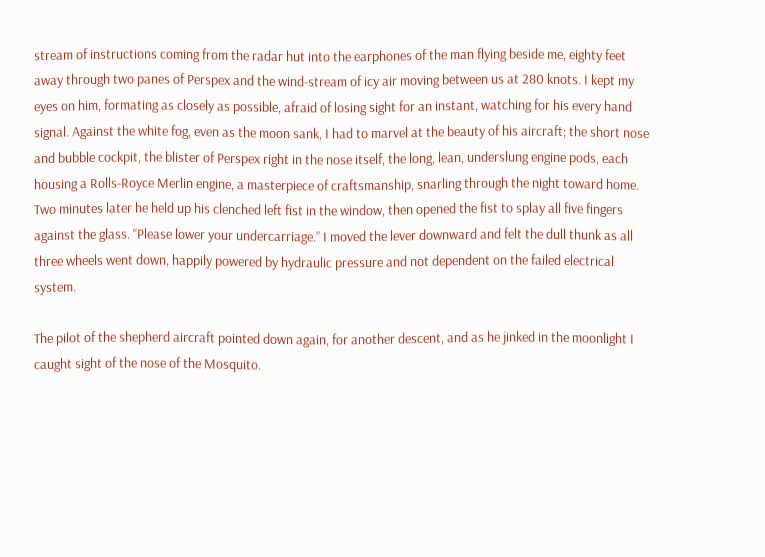stream of instructions coming from the radar hut into the earphones of the man flying beside me, eighty feet away through two panes of Perspex and the wind-stream of icy air moving between us at 280 knots. I kept my eyes on him, formating as closely as possible, afraid of losing sight for an instant, watching for his every hand signal. Against the white fog, even as the moon sank, I had to marvel at the beauty of his aircraft; the short nose and bubble cockpit, the blister of Perspex right in the nose itself, the long, lean, underslung engine pods, each housing a Rolls-Royce Merlin engine, a masterpiece of craftsmanship, snarling through the night toward home. Two minutes later he held up his clenched left fist in the window, then opened the fist to splay all five fingers against the glass. “Please lower your undercarriage.” I moved the lever downward and felt the dull thunk as all three wheels went down, happily powered by hydraulic pressure and not dependent on the failed electrical system.

The pilot of the shepherd aircraft pointed down again, for another descent, and as he jinked in the moonlight I caught sight of the nose of the Mosquito.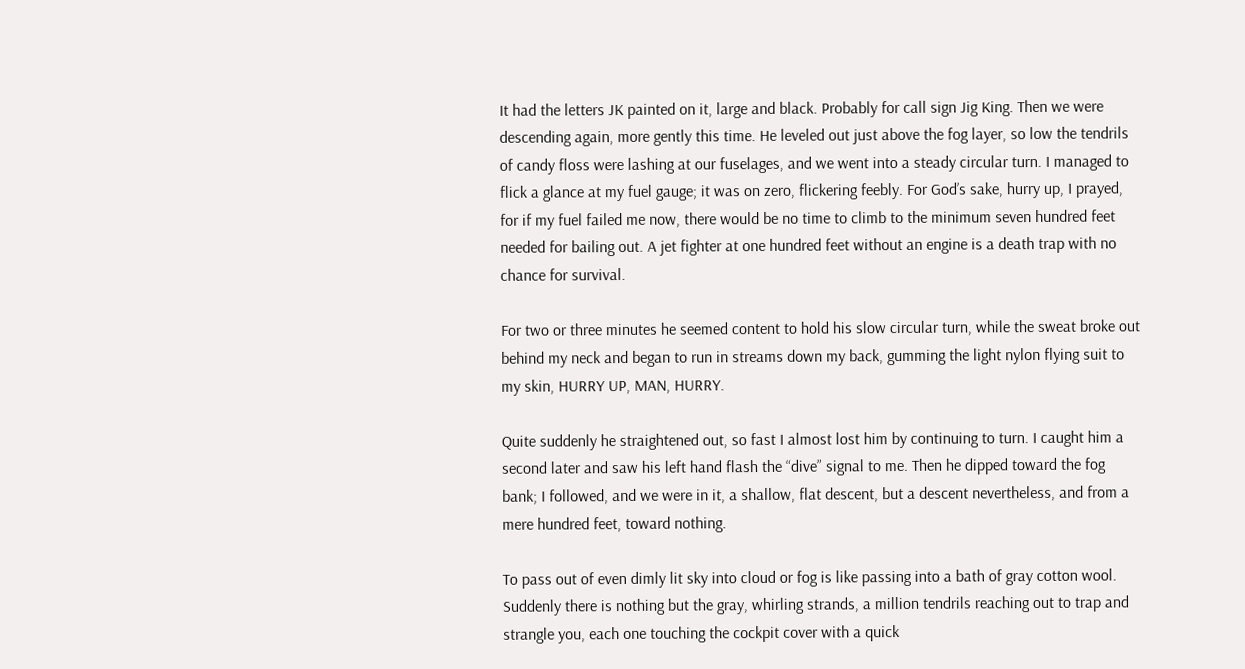It had the letters JK painted on it, large and black. Probably for call sign Jig King. Then we were descending again, more gently this time. He leveled out just above the fog layer, so low the tendrils of candy floss were lashing at our fuselages, and we went into a steady circular turn. I managed to flick a glance at my fuel gauge; it was on zero, flickering feebly. For God’s sake, hurry up, I prayed, for if my fuel failed me now, there would be no time to climb to the minimum seven hundred feet needed for bailing out. A jet fighter at one hundred feet without an engine is a death trap with no chance for survival.

For two or three minutes he seemed content to hold his slow circular turn, while the sweat broke out behind my neck and began to run in streams down my back, gumming the light nylon flying suit to my skin, HURRY UP, MAN, HURRY.

Quite suddenly he straightened out, so fast I almost lost him by continuing to turn. I caught him a second later and saw his left hand flash the “dive” signal to me. Then he dipped toward the fog bank; I followed, and we were in it, a shallow, flat descent, but a descent nevertheless, and from a mere hundred feet, toward nothing.

To pass out of even dimly lit sky into cloud or fog is like passing into a bath of gray cotton wool. Suddenly there is nothing but the gray, whirling strands, a million tendrils reaching out to trap and strangle you, each one touching the cockpit cover with a quick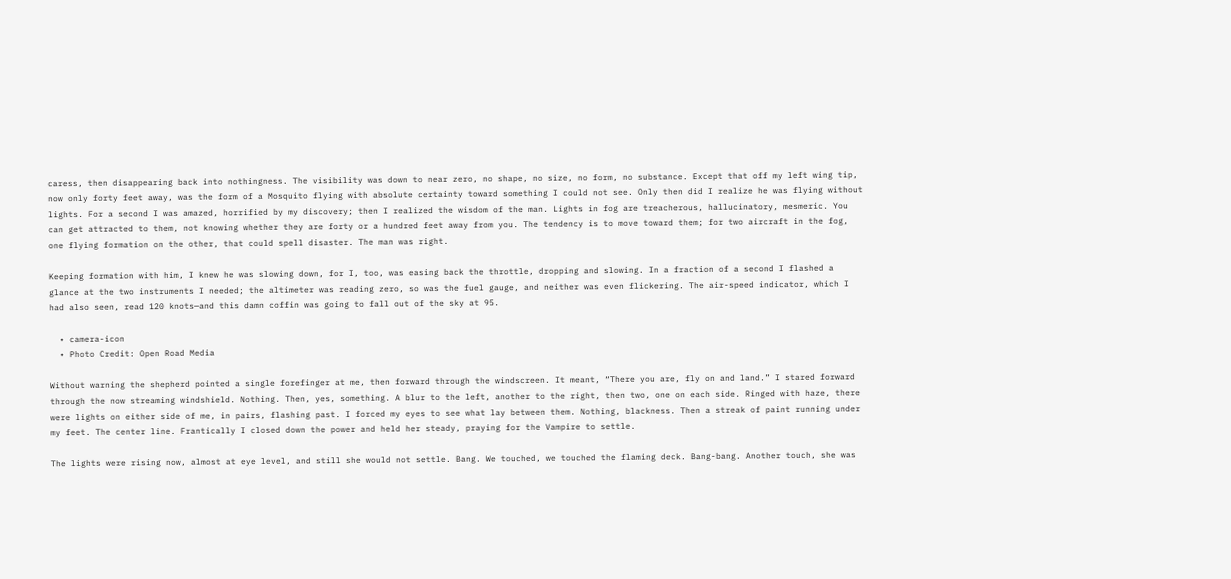caress, then disappearing back into nothingness. The visibility was down to near zero, no shape, no size, no form, no substance. Except that off my left wing tip, now only forty feet away, was the form of a Mosquito flying with absolute certainty toward something I could not see. Only then did I realize he was flying without lights. For a second I was amazed, horrified by my discovery; then I realized the wisdom of the man. Lights in fog are treacherous, hallucinatory, mesmeric. You can get attracted to them, not knowing whether they are forty or a hundred feet away from you. The tendency is to move toward them; for two aircraft in the fog, one flying formation on the other, that could spell disaster. The man was right.

Keeping formation with him, I knew he was slowing down, for I, too, was easing back the throttle, dropping and slowing. In a fraction of a second I flashed a glance at the two instruments I needed; the altimeter was reading zero, so was the fuel gauge, and neither was even flickering. The air-speed indicator, which I had also seen, read 120 knots—and this damn coffin was going to fall out of the sky at 95.

  • camera-icon
  • Photo Credit: Open Road Media

Without warning the shepherd pointed a single forefinger at me, then forward through the windscreen. It meant, “There you are, fly on and land.” I stared forward through the now streaming windshield. Nothing. Then, yes, something. A blur to the left, another to the right, then two, one on each side. Ringed with haze, there were lights on either side of me, in pairs, flashing past. I forced my eyes to see what lay between them. Nothing, blackness. Then a streak of paint running under my feet. The center line. Frantically I closed down the power and held her steady, praying for the Vampire to settle.

The lights were rising now, almost at eye level, and still she would not settle. Bang. We touched, we touched the flaming deck. Bang-bang. Another touch, she was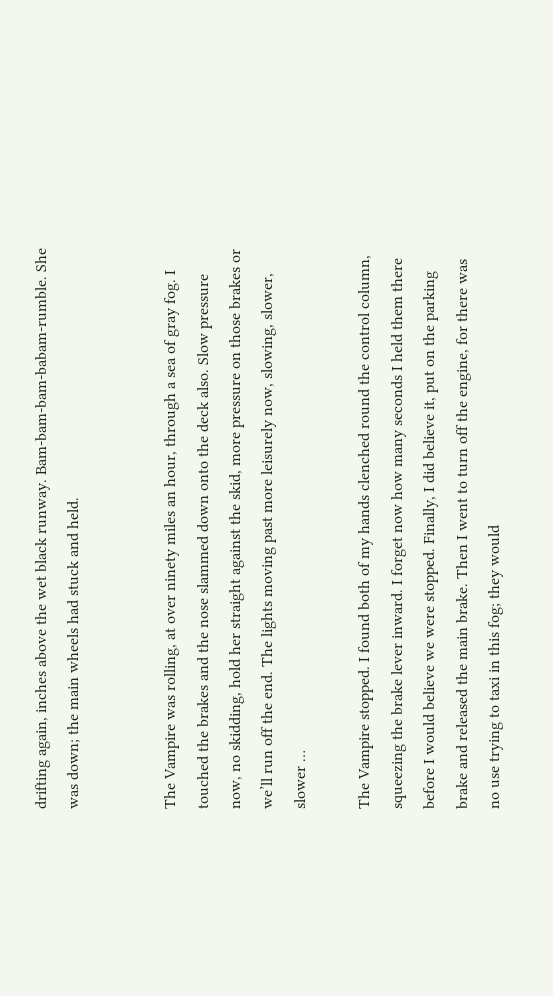drifting again, inches above the wet black runway. Bam-bam-bam-babam-rumble. She was down; the main wheels had stuck and held.


The Vampire was rolling, at over ninety miles an hour, through a sea of gray fog. I touched the brakes and the nose slammed down onto the deck also. Slow pressure now, no skidding, hold her straight against the skid, more pressure on those brakes or we’ll run off the end. The lights moving past more leisurely now, slowing, slower, slower …

The Vampire stopped. I found both of my hands clenched round the control column, squeezing the brake lever inward. I forget now how many seconds I held them there before I would believe we were stopped. Finally, I did believe it, put on the parking brake and released the main brake. Then I went to turn off the engine, for there was no use trying to taxi in this fog; they would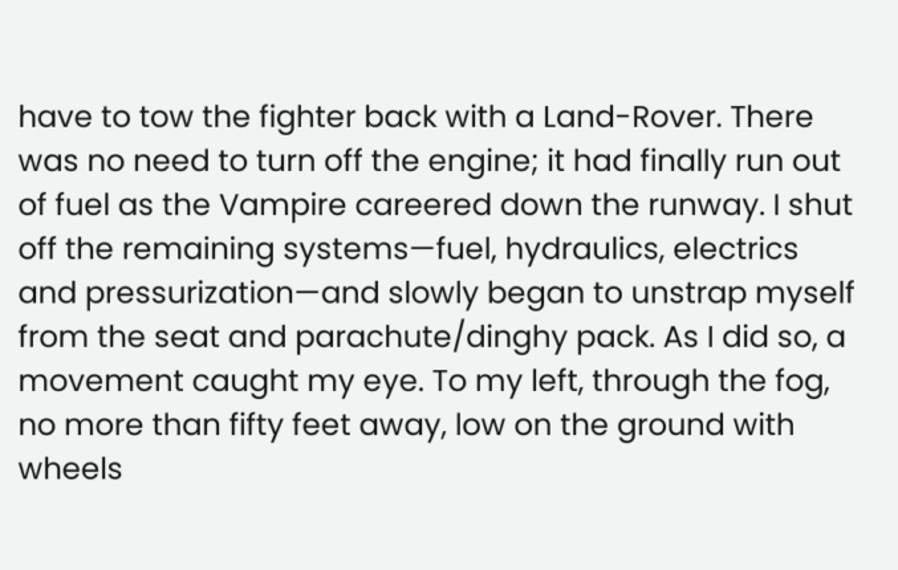have to tow the fighter back with a Land-Rover. There was no need to turn off the engine; it had finally run out of fuel as the Vampire careered down the runway. I shut off the remaining systems—fuel, hydraulics, electrics and pressurization—and slowly began to unstrap myself from the seat and parachute/dinghy pack. As I did so, a movement caught my eye. To my left, through the fog, no more than fifty feet away, low on the ground with wheels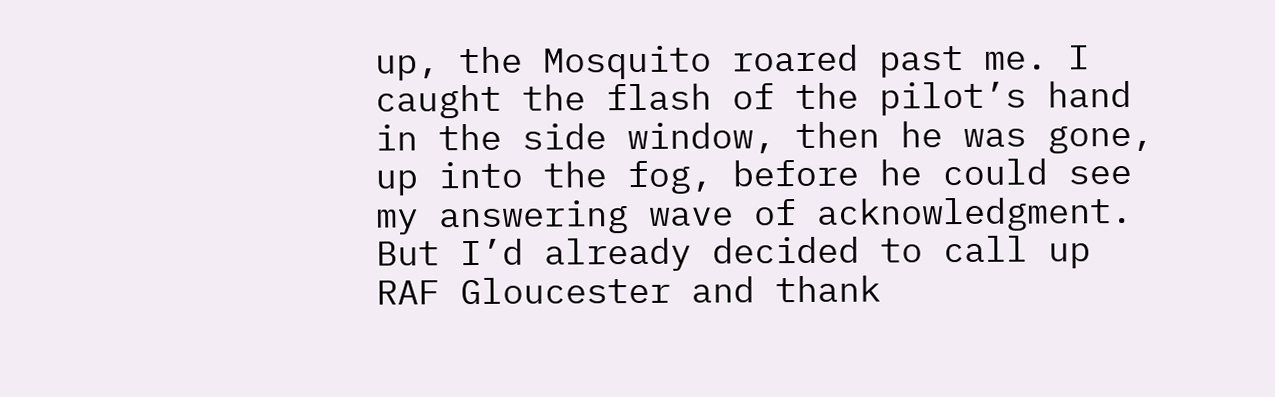up, the Mosquito roared past me. I caught the flash of the pilot’s hand in the side window, then he was gone, up into the fog, before he could see my answering wave of acknowledgment. But I’d already decided to call up RAF Gloucester and thank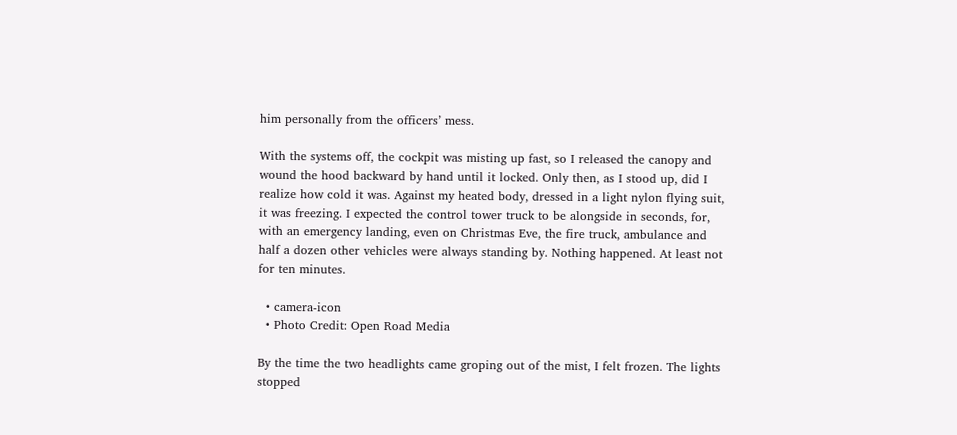him personally from the officers’ mess.

With the systems off, the cockpit was misting up fast, so I released the canopy and wound the hood backward by hand until it locked. Only then, as I stood up, did I realize how cold it was. Against my heated body, dressed in a light nylon flying suit, it was freezing. I expected the control tower truck to be alongside in seconds, for, with an emergency landing, even on Christmas Eve, the fire truck, ambulance and half a dozen other vehicles were always standing by. Nothing happened. At least not for ten minutes.

  • camera-icon
  • Photo Credit: Open Road Media

By the time the two headlights came groping out of the mist, I felt frozen. The lights stopped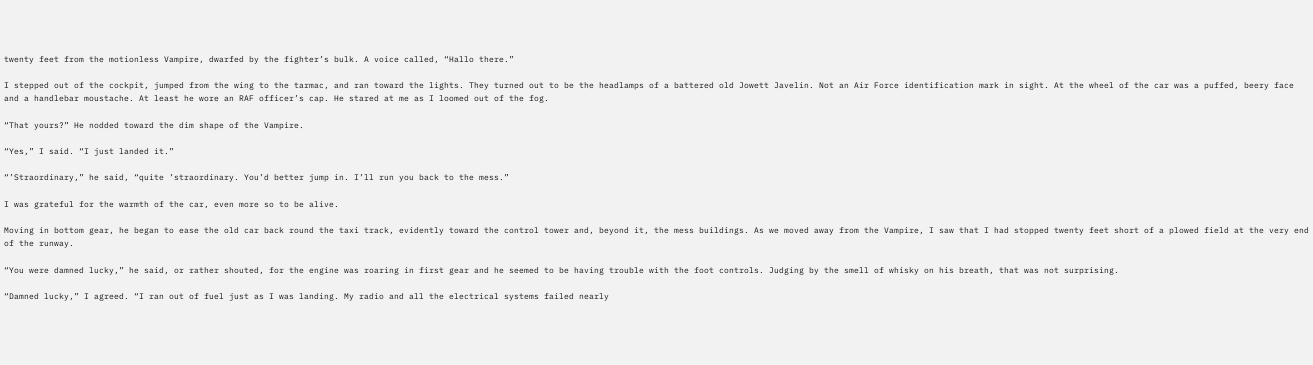twenty feet from the motionless Vampire, dwarfed by the fighter’s bulk. A voice called, “Hallo there.”

I stepped out of the cockpit, jumped from the wing to the tarmac, and ran toward the lights. They turned out to be the headlamps of a battered old Jowett Javelin. Not an Air Force identification mark in sight. At the wheel of the car was a puffed, beery face and a handlebar moustache. At least he wore an RAF officer’s cap. He stared at me as I loomed out of the fog.

“That yours?” He nodded toward the dim shape of the Vampire.

“Yes,” I said. “I just landed it.”

“’Straordinary,” he said, “quite ’straordinary. You’d better jump in. I’ll run you back to the mess.”

I was grateful for the warmth of the car, even more so to be alive.

Moving in bottom gear, he began to ease the old car back round the taxi track, evidently toward the control tower and, beyond it, the mess buildings. As we moved away from the Vampire, I saw that I had stopped twenty feet short of a plowed field at the very end of the runway.

“You were damned lucky,” he said, or rather shouted, for the engine was roaring in first gear and he seemed to be having trouble with the foot controls. Judging by the smell of whisky on his breath, that was not surprising.

“Damned lucky,” I agreed. “I ran out of fuel just as I was landing. My radio and all the electrical systems failed nearly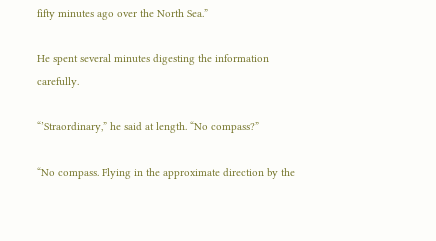fifty minutes ago over the North Sea.”

He spent several minutes digesting the information carefully.

“’Straordinary,” he said at length. “No compass?”

“No compass. Flying in the approximate direction by the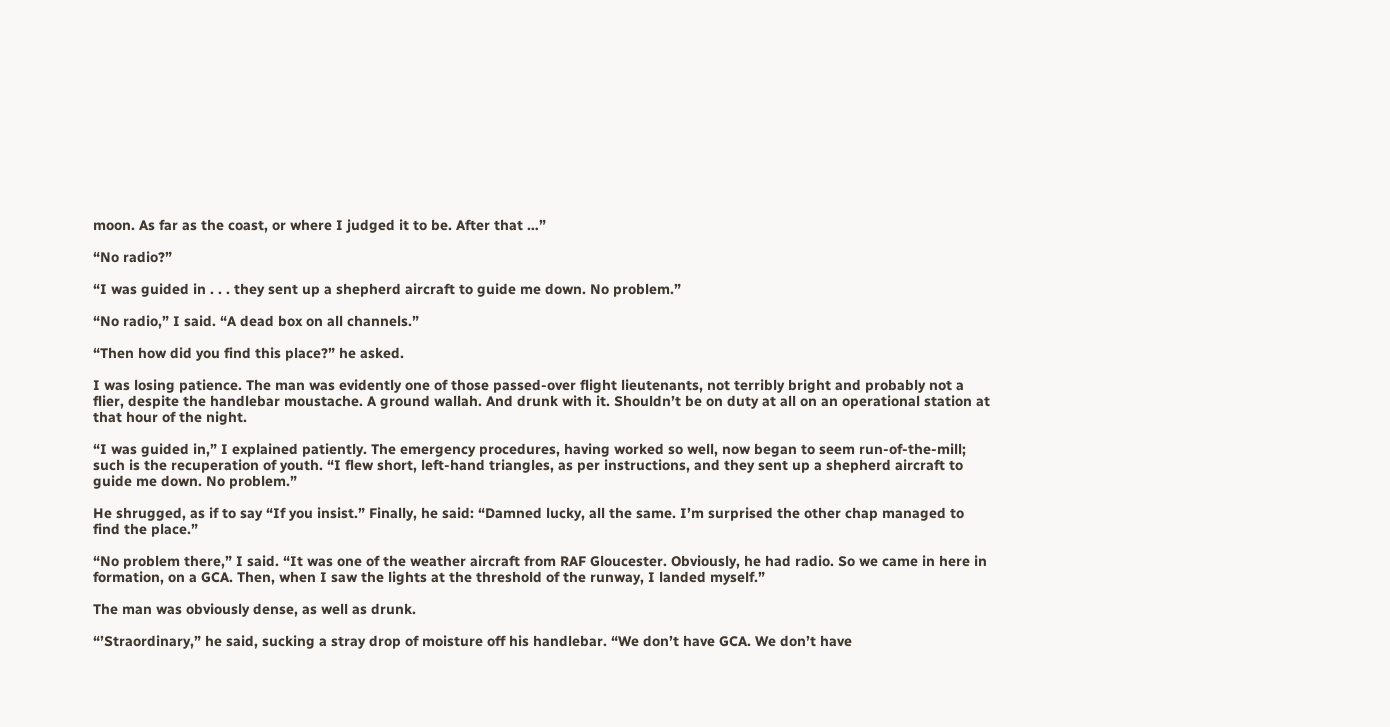moon. As far as the coast, or where I judged it to be. After that …”

“No radio?”

“I was guided in . . . they sent up a shepherd aircraft to guide me down. No problem.”

“No radio,” I said. “A dead box on all channels.”

“Then how did you find this place?” he asked.

I was losing patience. The man was evidently one of those passed-over flight lieutenants, not terribly bright and probably not a flier, despite the handlebar moustache. A ground wallah. And drunk with it. Shouldn’t be on duty at all on an operational station at that hour of the night.

“I was guided in,” I explained patiently. The emergency procedures, having worked so well, now began to seem run-of-the-mill; such is the recuperation of youth. “I flew short, left-hand triangles, as per instructions, and they sent up a shepherd aircraft to guide me down. No problem.”

He shrugged, as if to say “If you insist.” Finally, he said: “Damned lucky, all the same. I’m surprised the other chap managed to find the place.”

“No problem there,” I said. “It was one of the weather aircraft from RAF Gloucester. Obviously, he had radio. So we came in here in formation, on a GCA. Then, when I saw the lights at the threshold of the runway, I landed myself.”

The man was obviously dense, as well as drunk.

“’Straordinary,” he said, sucking a stray drop of moisture off his handlebar. “We don’t have GCA. We don’t have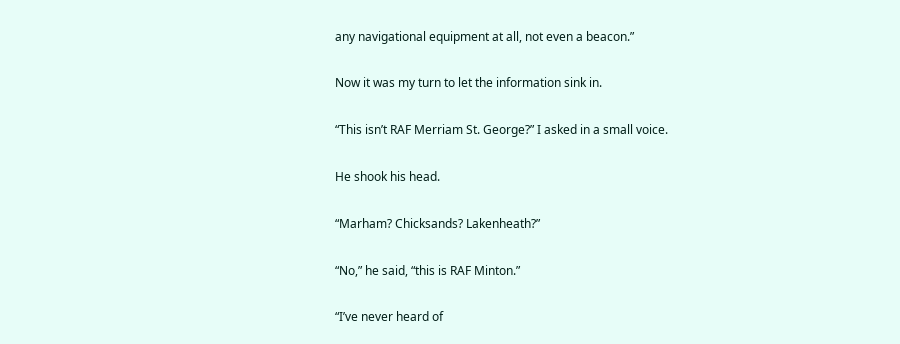any navigational equipment at all, not even a beacon.”

Now it was my turn to let the information sink in.

“This isn’t RAF Merriam St. George?” I asked in a small voice.

He shook his head.

“Marham? Chicksands? Lakenheath?”

“No,” he said, “this is RAF Minton.”

“I’ve never heard of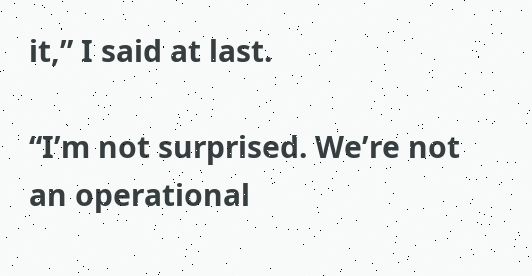it,” I said at last.

“I’m not surprised. We’re not an operational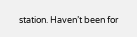station. Haven’t been for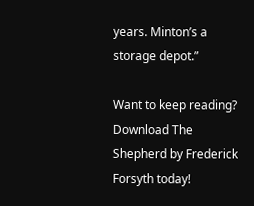years. Minton’s a storage depot.”

Want to keep reading? Download The Shepherd by Frederick Forsyth today!